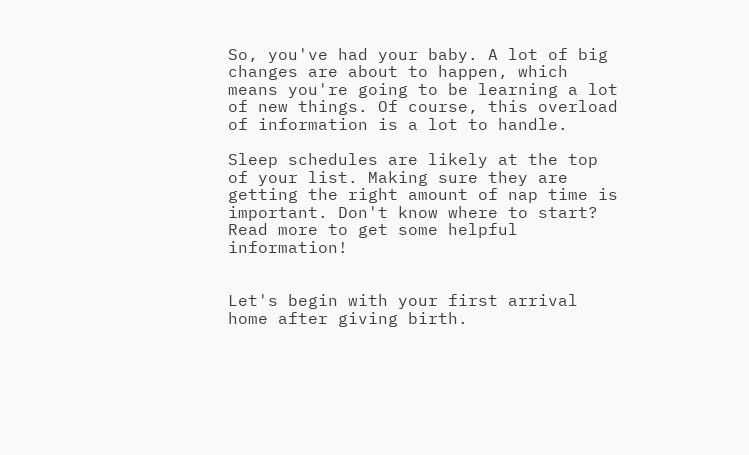So, you've had your baby. A lot of big changes are about to happen, which means you're going to be learning a lot of new things. Of course, this overload of information is a lot to handle.

Sleep schedules are likely at the top of your list. Making sure they are getting the right amount of nap time is important. Don't know where to start? Read more to get some helpful information!


Let's begin with your first arrival home after giving birth.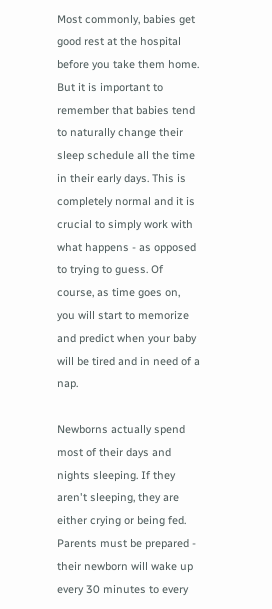Most commonly, babies get good rest at the hospital before you take them home. But it is important to remember that babies tend to naturally change their sleep schedule all the time in their early days. This is completely normal and it is crucial to simply work with what happens - as opposed to trying to guess. Of course, as time goes on, you will start to memorize and predict when your baby will be tired and in need of a nap.

Newborns actually spend most of their days and nights sleeping. If they aren't sleeping, they are either crying or being fed. Parents must be prepared - their newborn will wake up every 30 minutes to every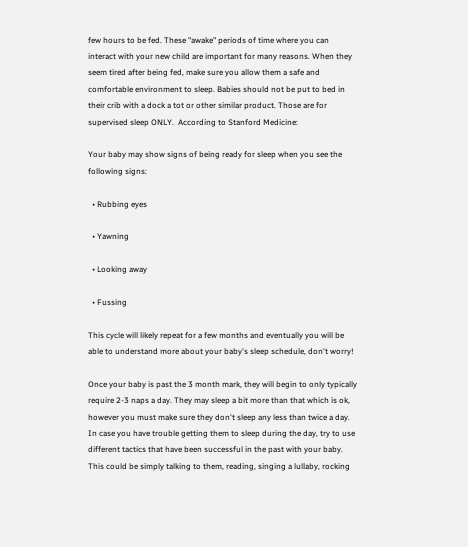few hours to be fed. These "awake" periods of time where you can interact with your new child are important for many reasons. When they seem tired after being fed, make sure you allow them a safe and comfortable environment to sleep. Babies should not be put to bed in their crib with a dock a tot or other similar product. Those are for supervised sleep ONLY.  According to Stanford Medicine:

Your baby may show signs of being ready for sleep when you see the following signs:

  • Rubbing eyes

  • Yawning

  • Looking away

  • Fussing

This cycle will likely repeat for a few months and eventually you will be able to understand more about your baby's sleep schedule, don't worry!

Once your baby is past the 3 month mark, they will begin to only typically require 2-3 naps a day. They may sleep a bit more than that which is ok, however you must make sure they don't sleep any less than twice a day. In case you have trouble getting them to sleep during the day, try to use different tactics that have been successful in the past with your baby. This could be simply talking to them, reading, singing a lullaby, rocking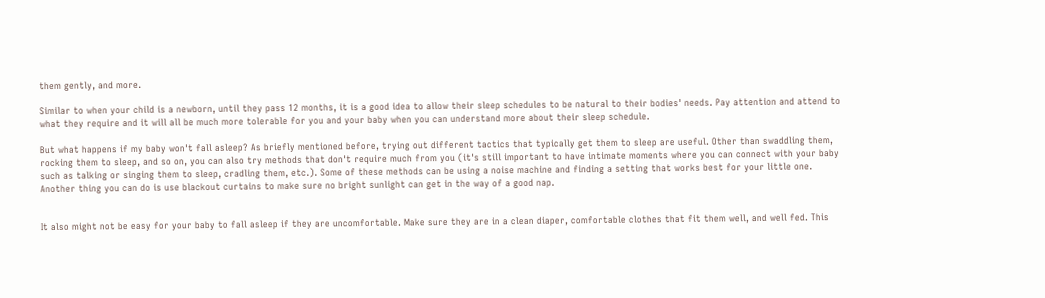them gently, and more.

Similar to when your child is a newborn, until they pass 12 months, it is a good idea to allow their sleep schedules to be natural to their bodies' needs. Pay attention and attend to what they require and it will all be much more tolerable for you and your baby when you can understand more about their sleep schedule.

But what happens if my baby won't fall asleep? As briefly mentioned before, trying out different tactics that typically get them to sleep are useful. Other than swaddling them, rocking them to sleep, and so on, you can also try methods that don't require much from you (it's still important to have intimate moments where you can connect with your baby such as talking or singing them to sleep, cradling them, etc.). Some of these methods can be using a noise machine and finding a setting that works best for your little one. Another thing you can do is use blackout curtains to make sure no bright sunlight can get in the way of a good nap.


It also might not be easy for your baby to fall asleep if they are uncomfortable. Make sure they are in a clean diaper, comfortable clothes that fit them well, and well fed. This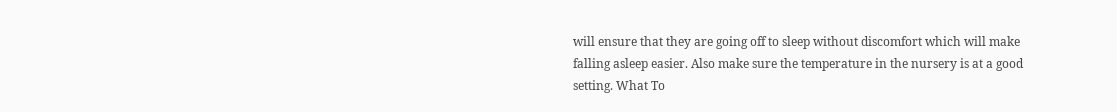will ensure that they are going off to sleep without discomfort which will make falling asleep easier. Also make sure the temperature in the nursery is at a good setting. What To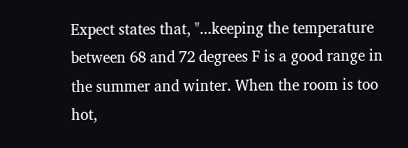Expect states that, "...keeping the temperature between 68 and 72 degrees F is a good range in the summer and winter. When the room is too hot,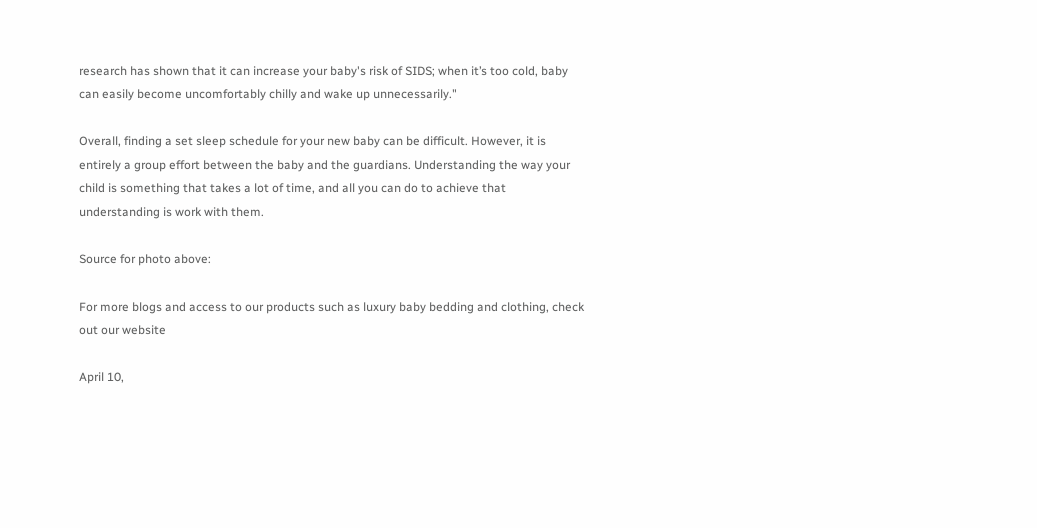research has shown that it can increase your baby's risk of SIDS; when it’s too cold, baby can easily become uncomfortably chilly and wake up unnecessarily."

Overall, finding a set sleep schedule for your new baby can be difficult. However, it is entirely a group effort between the baby and the guardians. Understanding the way your child is something that takes a lot of time, and all you can do to achieve that understanding is work with them.

Source for photo above:

For more blogs and access to our products such as luxury baby bedding and clothing, check out our website

April 10,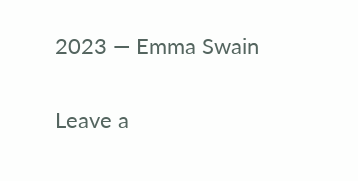2023 — Emma Swain

Leave a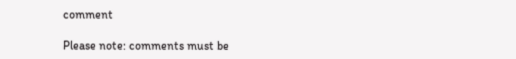comment

Please note: comments must be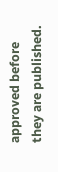approved before they are published.